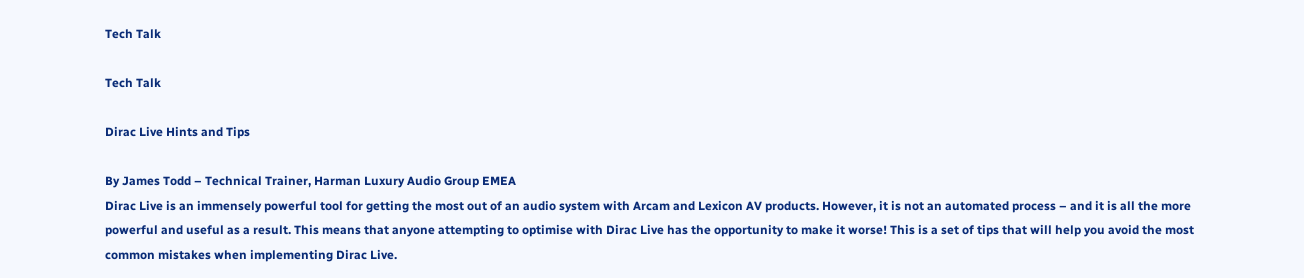Tech Talk

Tech Talk

Dirac Live Hints and Tips

By James Todd – Technical Trainer, Harman Luxury Audio Group EMEA
Dirac Live is an immensely powerful tool for getting the most out of an audio system with Arcam and Lexicon AV products. However, it is not an automated process – and it is all the more powerful and useful as a result. This means that anyone attempting to optimise with Dirac Live has the opportunity to make it worse! This is a set of tips that will help you avoid the most common mistakes when implementing Dirac Live.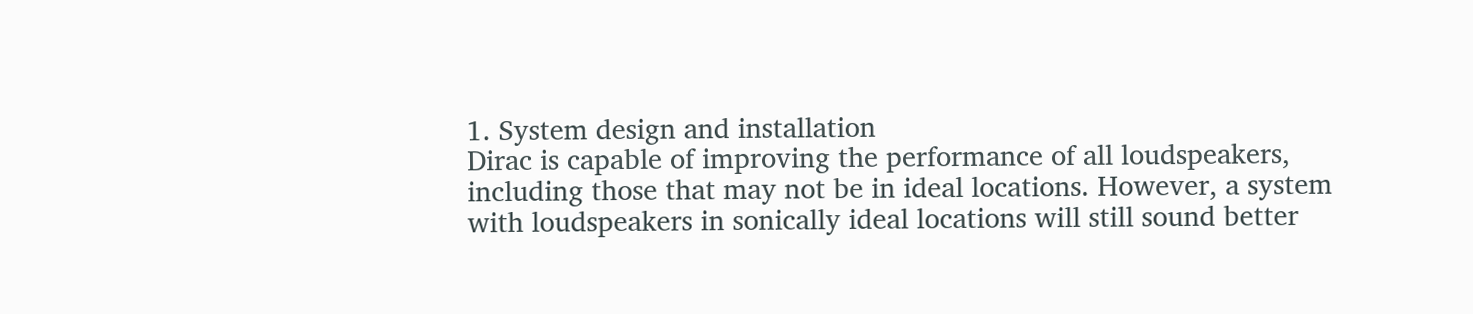1. System design and installation
Dirac is capable of improving the performance of all loudspeakers, including those that may not be in ideal locations. However, a system with loudspeakers in sonically ideal locations will still sound better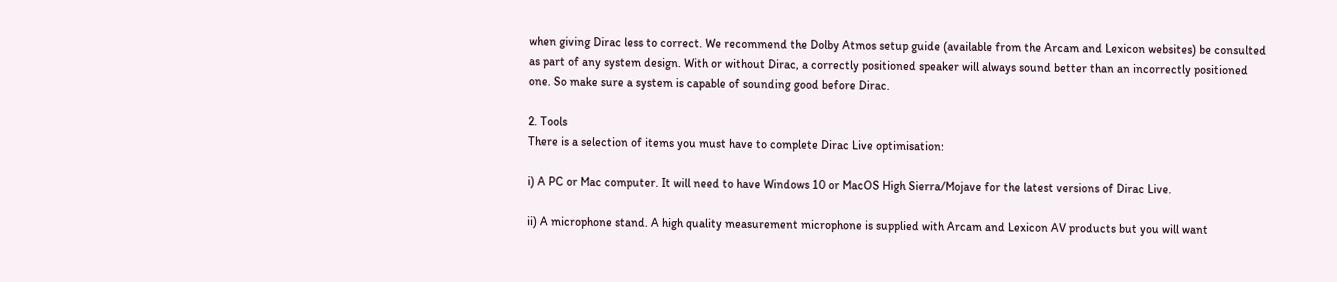when giving Dirac less to correct. We recommend the Dolby Atmos setup guide (available from the Arcam and Lexicon websites) be consulted as part of any system design. With or without Dirac, a correctly positioned speaker will always sound better than an incorrectly positioned one. So make sure a system is capable of sounding good before Dirac.

2. Tools
There is a selection of items you must have to complete Dirac Live optimisation:

i) A PC or Mac computer. It will need to have Windows 10 or MacOS High Sierra/Mojave for the latest versions of Dirac Live.

ii) A microphone stand. A high quality measurement microphone is supplied with Arcam and Lexicon AV products but you will want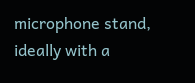microphone stand, ideally with a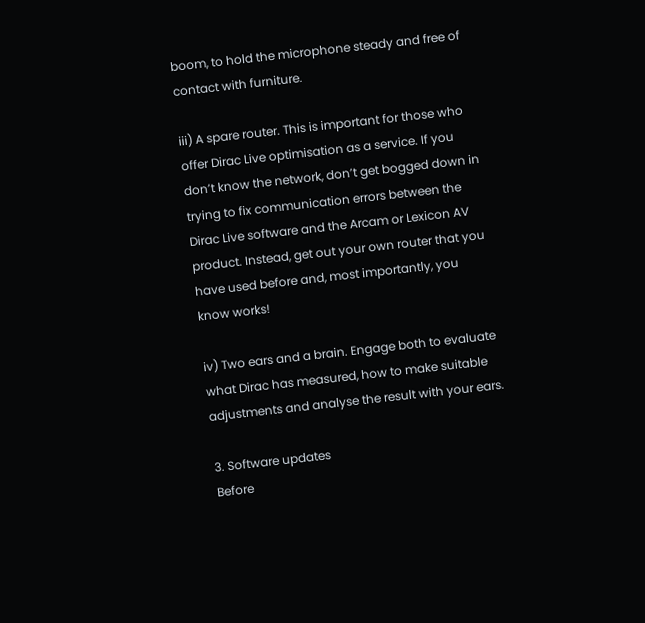boom, to hold the microphone steady and free of contact with furniture.

iii) A spare router. This is important for those who offer Dirac Live optimisation as a service. If you don’t know the network, don’t get bogged down in trying to fix communication errors between the Dirac Live software and the Arcam or Lexicon AV product. Instead, get out your own router that you have used before and, most importantly, you know works!

iv) Two ears and a brain. Engage both to evaluate what Dirac has measured, how to make suitable adjustments and analyse the result with your ears.

3. Software updates
Before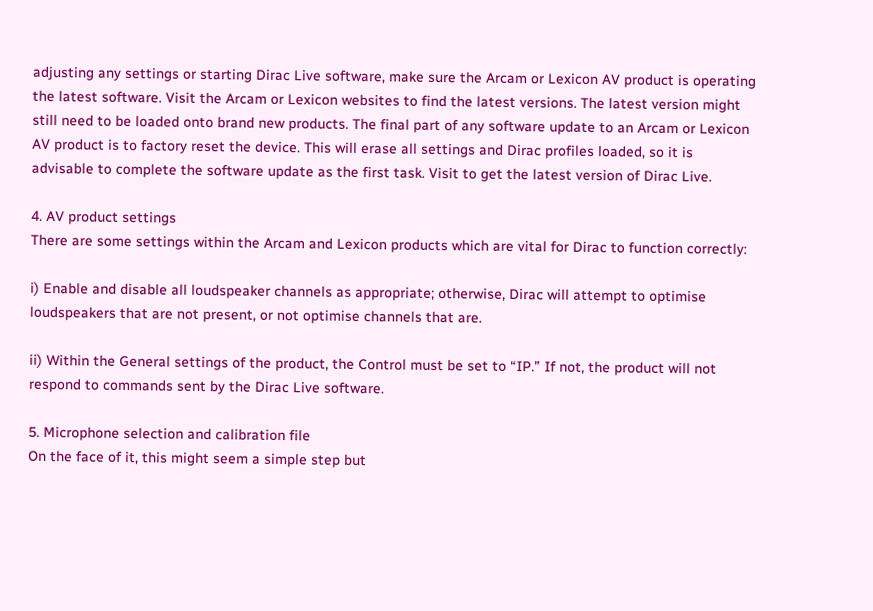adjusting any settings or starting Dirac Live software, make sure the Arcam or Lexicon AV product is operating the latest software. Visit the Arcam or Lexicon websites to find the latest versions. The latest version might still need to be loaded onto brand new products. The final part of any software update to an Arcam or Lexicon AV product is to factory reset the device. This will erase all settings and Dirac profiles loaded, so it is advisable to complete the software update as the first task. Visit to get the latest version of Dirac Live.

4. AV product settings
There are some settings within the Arcam and Lexicon products which are vital for Dirac to function correctly:

i) Enable and disable all loudspeaker channels as appropriate; otherwise, Dirac will attempt to optimise loudspeakers that are not present, or not optimise channels that are.

ii) Within the General settings of the product, the Control must be set to “IP.” If not, the product will not respond to commands sent by the Dirac Live software.

5. Microphone selection and calibration file
On the face of it, this might seem a simple step but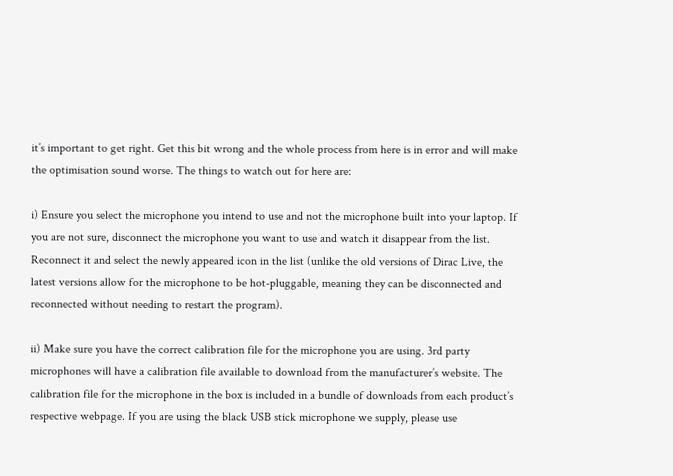it’s important to get right. Get this bit wrong and the whole process from here is in error and will make the optimisation sound worse. The things to watch out for here are:

i) Ensure you select the microphone you intend to use and not the microphone built into your laptop. If you are not sure, disconnect the microphone you want to use and watch it disappear from the list. Reconnect it and select the newly appeared icon in the list (unlike the old versions of Dirac Live, the latest versions allow for the microphone to be hot-pluggable, meaning they can be disconnected and reconnected without needing to restart the program).

ii) Make sure you have the correct calibration file for the microphone you are using. 3rd party microphones will have a calibration file available to download from the manufacturer’s website. The calibration file for the microphone in the box is included in a bundle of downloads from each product’s respective webpage. If you are using the black USB stick microphone we supply, please use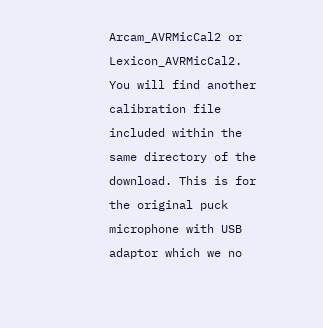Arcam_AVRMicCal2 or Lexicon_AVRMicCal2. You will find another calibration file included within the same directory of the download. This is for the original puck microphone with USB adaptor which we no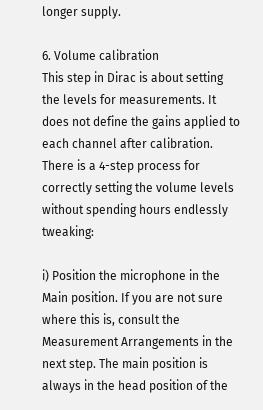longer supply.

6. Volume calibration
This step in Dirac is about setting the levels for measurements. It does not define the gains applied to each channel after calibration. There is a 4-step process for correctly setting the volume levels without spending hours endlessly tweaking:

i) Position the microphone in the Main position. If you are not sure where this is, consult the Measurement Arrangements in the next step. The main position is always in the head position of the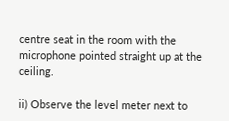centre seat in the room with the microphone pointed straight up at the ceiling.

ii) Observe the level meter next to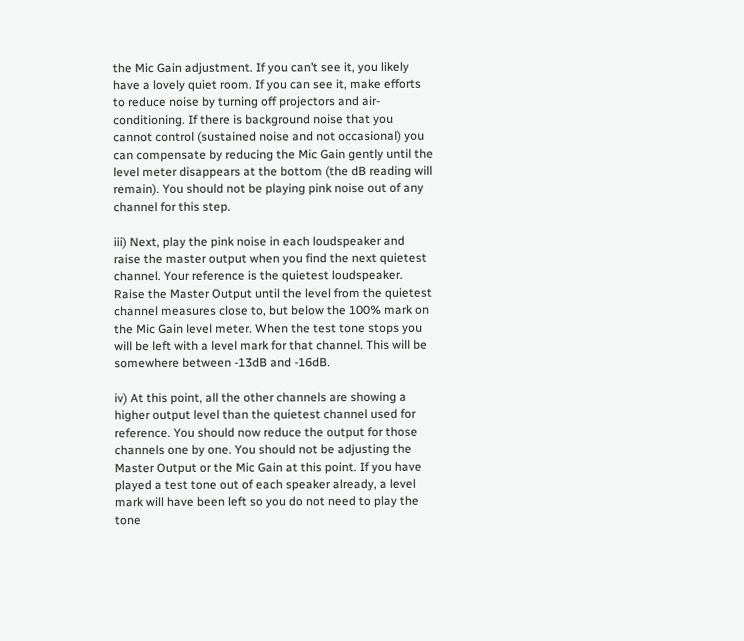the Mic Gain adjustment. If you can’t see it, you likely have a lovely quiet room. If you can see it, make efforts to reduce noise by turning off projectors and air-conditioning. If there is background noise that you cannot control (sustained noise and not occasional) you can compensate by reducing the Mic Gain gently until the level meter disappears at the bottom (the dB reading will remain). You should not be playing pink noise out of any channel for this step.

iii) Next, play the pink noise in each loudspeaker and raise the master output when you find the next quietest channel. Your reference is the quietest loudspeaker. Raise the Master Output until the level from the quietest channel measures close to, but below the 100% mark on the Mic Gain level meter. When the test tone stops you will be left with a level mark for that channel. This will be somewhere between -13dB and -16dB.

iv) At this point, all the other channels are showing a higher output level than the quietest channel used for reference. You should now reduce the output for those channels one by one. You should not be adjusting the Master Output or the Mic Gain at this point. If you have played a test tone out of each speaker already, a level mark will have been left so you do not need to play the tone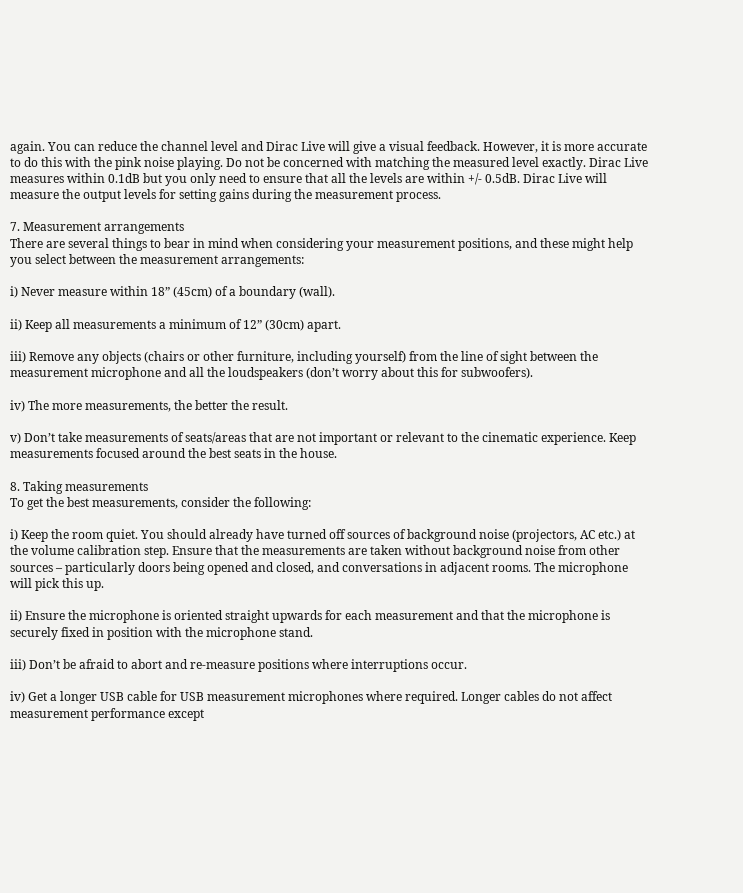again. You can reduce the channel level and Dirac Live will give a visual feedback. However, it is more accurate to do this with the pink noise playing. Do not be concerned with matching the measured level exactly. Dirac Live measures within 0.1dB but you only need to ensure that all the levels are within +/- 0.5dB. Dirac Live will measure the output levels for setting gains during the measurement process.

7. Measurement arrangements
There are several things to bear in mind when considering your measurement positions, and these might help you select between the measurement arrangements:

i) Never measure within 18” (45cm) of a boundary (wall).

ii) Keep all measurements a minimum of 12” (30cm) apart.

iii) Remove any objects (chairs or other furniture, including yourself) from the line of sight between the measurement microphone and all the loudspeakers (don’t worry about this for subwoofers).

iv) The more measurements, the better the result.

v) Don’t take measurements of seats/areas that are not important or relevant to the cinematic experience. Keep measurements focused around the best seats in the house.

8. Taking measurements
To get the best measurements, consider the following:

i) Keep the room quiet. You should already have turned off sources of background noise (projectors, AC etc.) at the volume calibration step. Ensure that the measurements are taken without background noise from other sources – particularly doors being opened and closed, and conversations in adjacent rooms. The microphone will pick this up.

ii) Ensure the microphone is oriented straight upwards for each measurement and that the microphone is securely fixed in position with the microphone stand.

iii) Don’t be afraid to abort and re-measure positions where interruptions occur.

iv) Get a longer USB cable for USB measurement microphones where required. Longer cables do not affect measurement performance except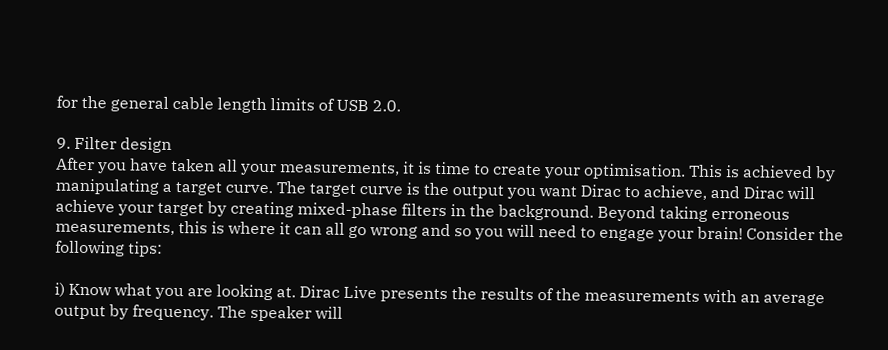for the general cable length limits of USB 2.0.

9. Filter design
After you have taken all your measurements, it is time to create your optimisation. This is achieved by manipulating a target curve. The target curve is the output you want Dirac to achieve, and Dirac will achieve your target by creating mixed-phase filters in the background. Beyond taking erroneous measurements, this is where it can all go wrong and so you will need to engage your brain! Consider the following tips:

i) Know what you are looking at. Dirac Live presents the results of the measurements with an average output by frequency. The speaker will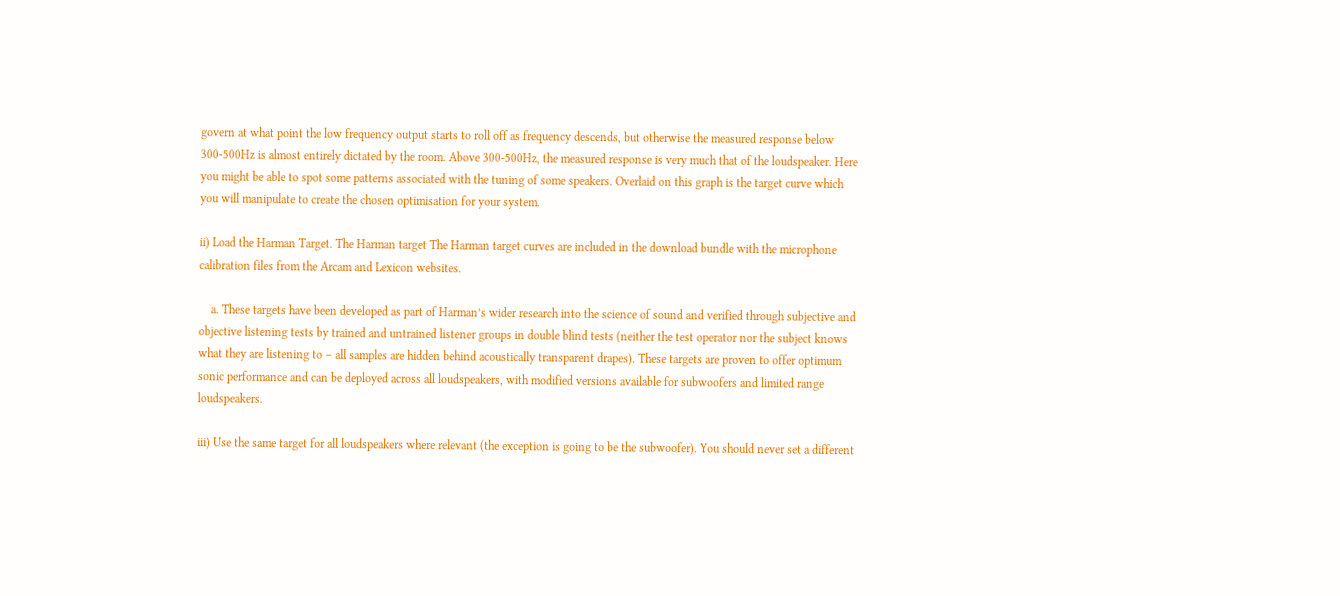govern at what point the low frequency output starts to roll off as frequency descends, but otherwise the measured response below 300-500Hz is almost entirely dictated by the room. Above 300-500Hz, the measured response is very much that of the loudspeaker. Here you might be able to spot some patterns associated with the tuning of some speakers. Overlaid on this graph is the target curve which you will manipulate to create the chosen optimisation for your system.

ii) Load the Harman Target. The Harman target The Harman target curves are included in the download bundle with the microphone calibration files from the Arcam and Lexicon websites.

    a. These targets have been developed as part of Harman’s wider research into the science of sound and verified through subjective and objective listening tests by trained and untrained listener groups in double blind tests (neither the test operator nor the subject knows what they are listening to – all samples are hidden behind acoustically transparent drapes). These targets are proven to offer optimum sonic performance and can be deployed across all loudspeakers, with modified versions available for subwoofers and limited range loudspeakers.

iii) Use the same target for all loudspeakers where relevant (the exception is going to be the subwoofer). You should never set a different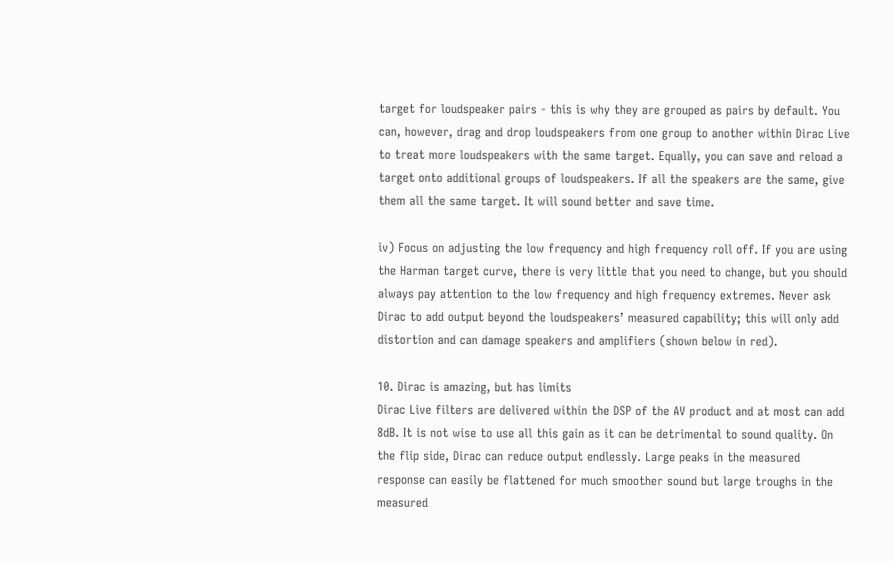target for loudspeaker pairs - this is why they are grouped as pairs by default. You can, however, drag and drop loudspeakers from one group to another within Dirac Live to treat more loudspeakers with the same target. Equally, you can save and reload a target onto additional groups of loudspeakers. If all the speakers are the same, give them all the same target. It will sound better and save time.

iv) Focus on adjusting the low frequency and high frequency roll off. If you are using the Harman target curve, there is very little that you need to change, but you should always pay attention to the low frequency and high frequency extremes. Never ask Dirac to add output beyond the loudspeakers’ measured capability; this will only add distortion and can damage speakers and amplifiers (shown below in red).

10. Dirac is amazing, but has limits
Dirac Live filters are delivered within the DSP of the AV product and at most can add 8dB. It is not wise to use all this gain as it can be detrimental to sound quality. On the flip side, Dirac can reduce output endlessly. Large peaks in the measured response can easily be flattened for much smoother sound but large troughs in the measured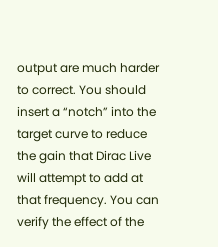output are much harder to correct. You should insert a “notch” into the target curve to reduce the gain that Dirac Live will attempt to add at that frequency. You can verify the effect of the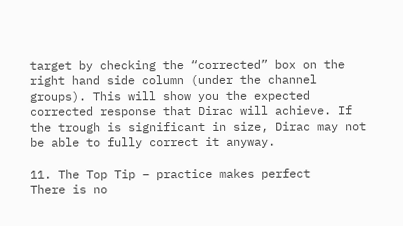target by checking the “corrected” box on the right hand side column (under the channel groups). This will show you the expected corrected response that Dirac will achieve. If the trough is significant in size, Dirac may not be able to fully correct it anyway.

11. The Top Tip – practice makes perfect
There is no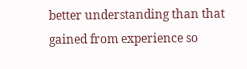better understanding than that gained from experience so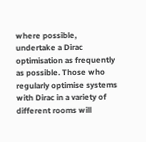where possible, undertake a Dirac optimisation as frequently as possible. Those who regularly optimise systems with Dirac in a variety of different rooms will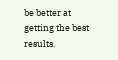be better at getting the best results.